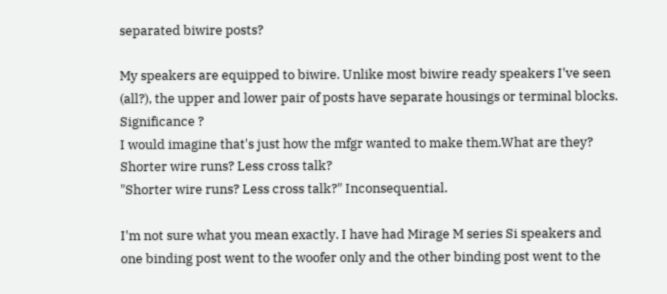separated biwire posts?

My speakers are equipped to biwire. Unlike most biwire ready speakers I've seen (all?), the upper and lower pair of posts have separate housings or terminal blocks. Significance ?
I would imagine that's just how the mfgr wanted to make them.What are they?
Shorter wire runs? Less cross talk?
"Shorter wire runs? Less cross talk?" Inconsequential.

I'm not sure what you mean exactly. I have had Mirage M series Si speakers and one binding post went to the woofer only and the other binding post went to the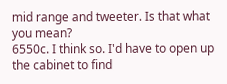mid range and tweeter. Is that what you mean?
6550c. I think so. I'd have to open up the cabinet to find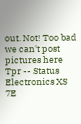out. Not! Too bad we can't post pictures here
Tpr -- Status Electronics XS 7E